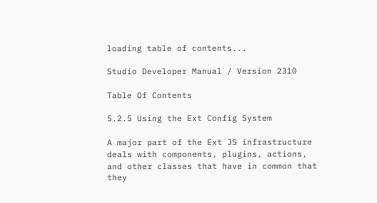loading table of contents...

Studio Developer Manual / Version 2310

Table Of Contents

5.2.5 Using the Ext Config System

A major part of the Ext JS infrastructure deals with components, plugins, actions, and other classes that have in common that they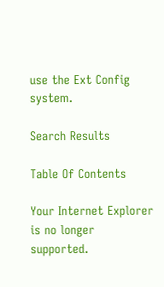use the Ext Config system.

Search Results

Table Of Contents

Your Internet Explorer is no longer supported.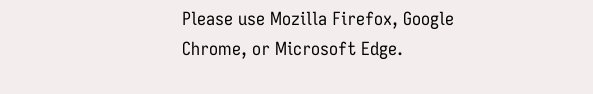Please use Mozilla Firefox, Google Chrome, or Microsoft Edge.